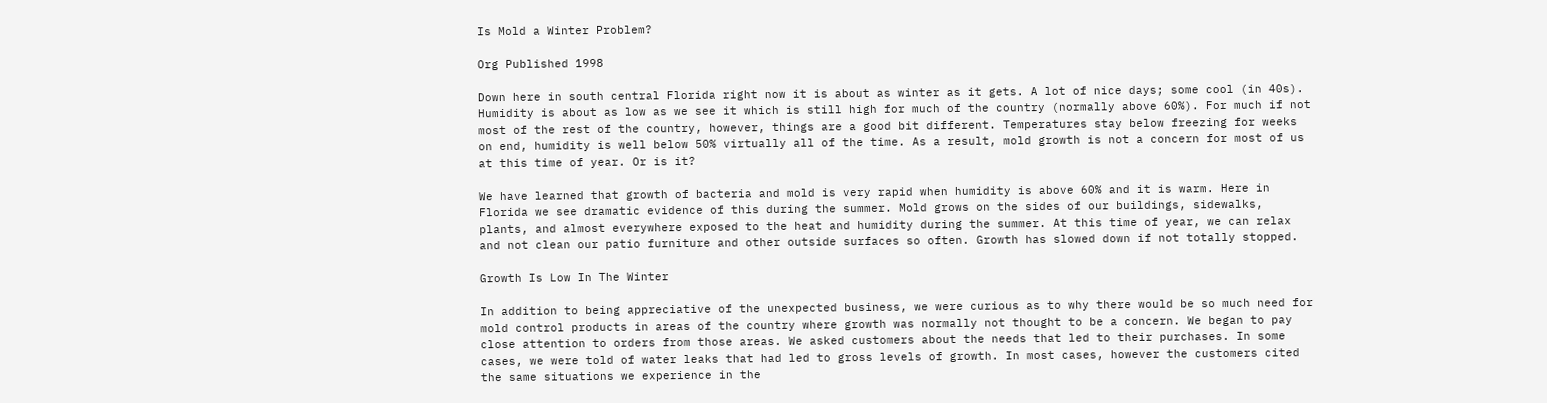Is Mold a Winter Problem?

Org Published 1998

Down here in south central Florida right now it is about as winter as it gets. A lot of nice days; some cool (in 40s). Humidity is about as low as we see it which is still high for much of the country (normally above 60%). For much if not most of the rest of the country, however, things are a good bit different. Temperatures stay below freezing for weeks on end, humidity is well below 50% virtually all of the time. As a result, mold growth is not a concern for most of us at this time of year. Or is it?

We have learned that growth of bacteria and mold is very rapid when humidity is above 60% and it is warm. Here in Florida we see dramatic evidence of this during the summer. Mold grows on the sides of our buildings, sidewalks, plants, and almost everywhere exposed to the heat and humidity during the summer. At this time of year, we can relax and not clean our patio furniture and other outside surfaces so often. Growth has slowed down if not totally stopped.

Growth Is Low In The Winter

In addition to being appreciative of the unexpected business, we were curious as to why there would be so much need for mold control products in areas of the country where growth was normally not thought to be a concern. We began to pay close attention to orders from those areas. We asked customers about the needs that led to their purchases. In some cases, we were told of water leaks that had led to gross levels of growth. In most cases, however the customers cited the same situations we experience in the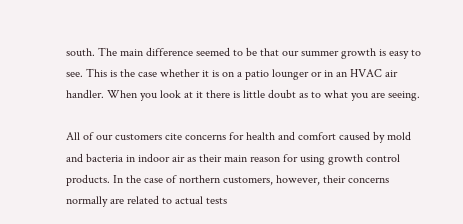south. The main difference seemed to be that our summer growth is easy to see. This is the case whether it is on a patio lounger or in an HVAC air handler. When you look at it there is little doubt as to what you are seeing.

All of our customers cite concerns for health and comfort caused by mold and bacteria in indoor air as their main reason for using growth control products. In the case of northern customers, however, their concerns normally are related to actual tests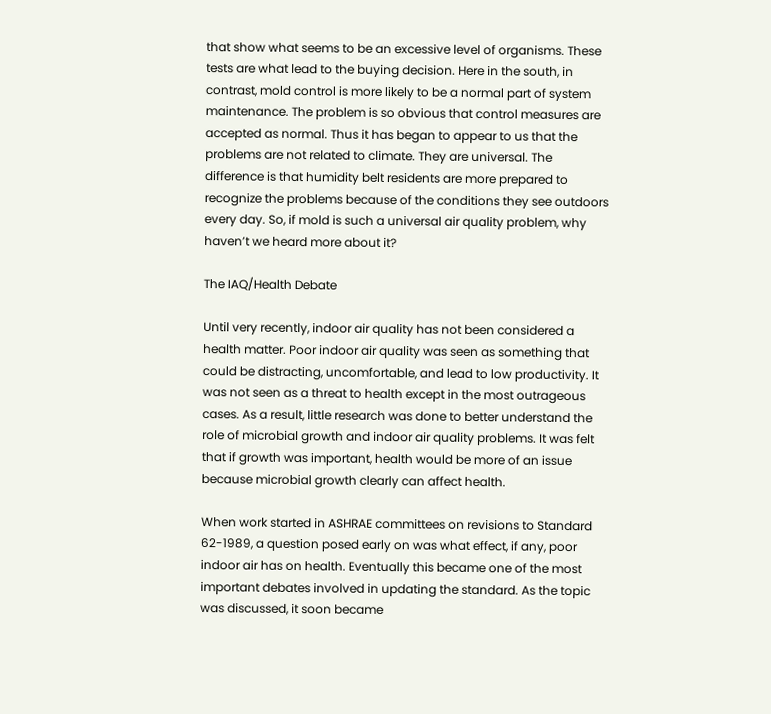that show what seems to be an excessive level of organisms. These tests are what lead to the buying decision. Here in the south, in contrast, mold control is more likely to be a normal part of system maintenance. The problem is so obvious that control measures are accepted as normal. Thus it has began to appear to us that the problems are not related to climate. They are universal. The difference is that humidity belt residents are more prepared to recognize the problems because of the conditions they see outdoors every day. So, if mold is such a universal air quality problem, why haven’t we heard more about it?

The IAQ/Health Debate

Until very recently, indoor air quality has not been considered a health matter. Poor indoor air quality was seen as something that could be distracting, uncomfortable, and lead to low productivity. It was not seen as a threat to health except in the most outrageous cases. As a result, little research was done to better understand the role of microbial growth and indoor air quality problems. It was felt that if growth was important, health would be more of an issue because microbial growth clearly can affect health.

When work started in ASHRAE committees on revisions to Standard 62-1989, a question posed early on was what effect, if any, poor indoor air has on health. Eventually this became one of the most important debates involved in updating the standard. As the topic was discussed, it soon became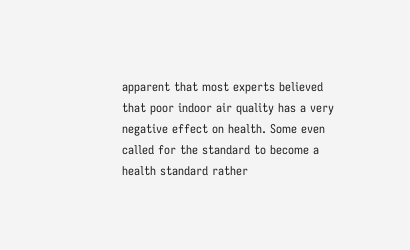apparent that most experts believed that poor indoor air quality has a very negative effect on health. Some even called for the standard to become a health standard rather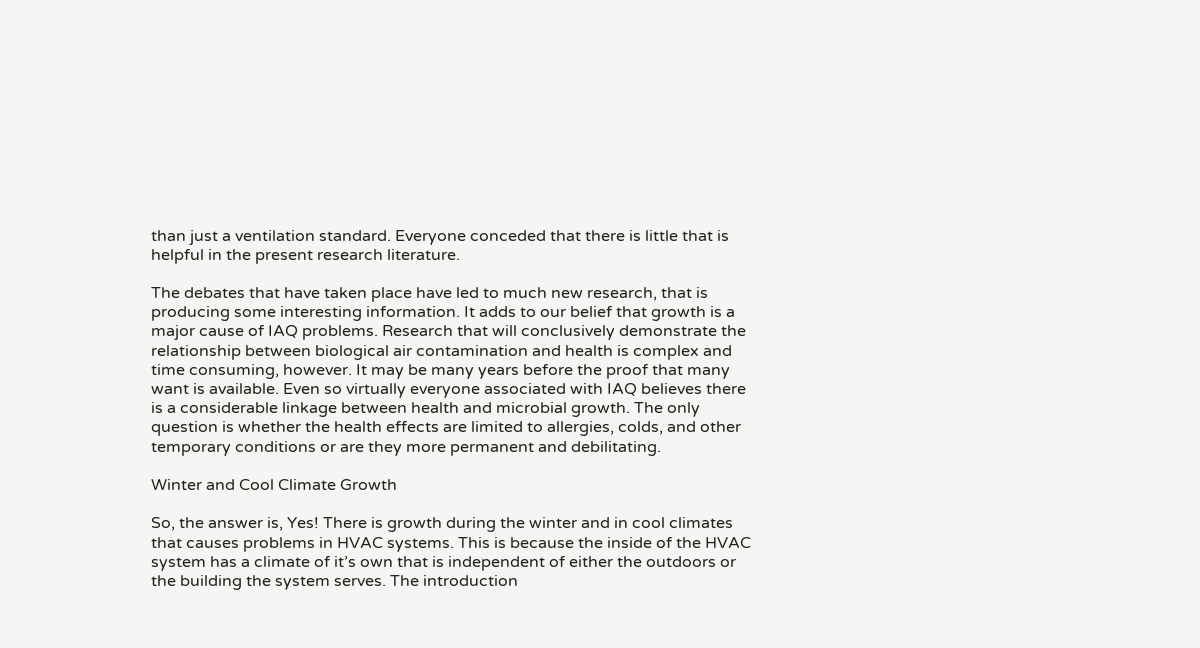than just a ventilation standard. Everyone conceded that there is little that is helpful in the present research literature.

The debates that have taken place have led to much new research, that is producing some interesting information. It adds to our belief that growth is a major cause of IAQ problems. Research that will conclusively demonstrate the relationship between biological air contamination and health is complex and time consuming, however. It may be many years before the proof that many want is available. Even so virtually everyone associated with IAQ believes there is a considerable linkage between health and microbial growth. The only question is whether the health effects are limited to allergies, colds, and other temporary conditions or are they more permanent and debilitating.

Winter and Cool Climate Growth

So, the answer is, Yes! There is growth during the winter and in cool climates that causes problems in HVAC systems. This is because the inside of the HVAC system has a climate of it’s own that is independent of either the outdoors or the building the system serves. The introduction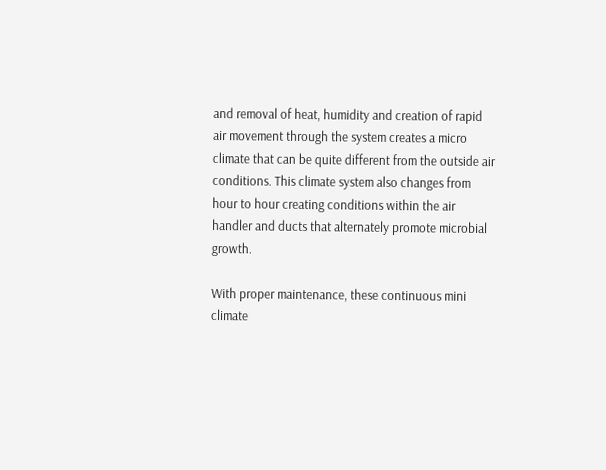and removal of heat, humidity and creation of rapid air movement through the system creates a micro climate that can be quite different from the outside air conditions. This climate system also changes from hour to hour creating conditions within the air handler and ducts that alternately promote microbial growth.

With proper maintenance, these continuous mini climate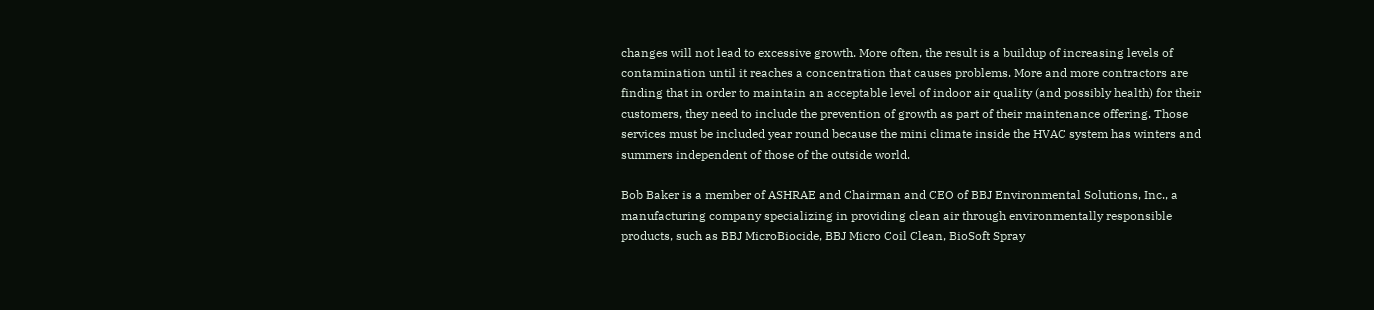changes will not lead to excessive growth. More often, the result is a buildup of increasing levels of contamination until it reaches a concentration that causes problems. More and more contractors are finding that in order to maintain an acceptable level of indoor air quality (and possibly health) for their customers, they need to include the prevention of growth as part of their maintenance offering. Those services must be included year round because the mini climate inside the HVAC system has winters and summers independent of those of the outside world.

Bob Baker is a member of ASHRAE and Chairman and CEO of BBJ Environmental Solutions, Inc., a manufacturing company specializing in providing clean air through environmentally responsible products, such as BBJ MicroBiocide, BBJ Micro Coil Clean, BioSoft Spray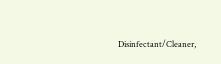Disinfectant/Cleaner,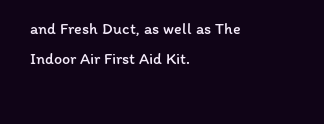and Fresh Duct, as well as The Indoor Air First Aid Kit.